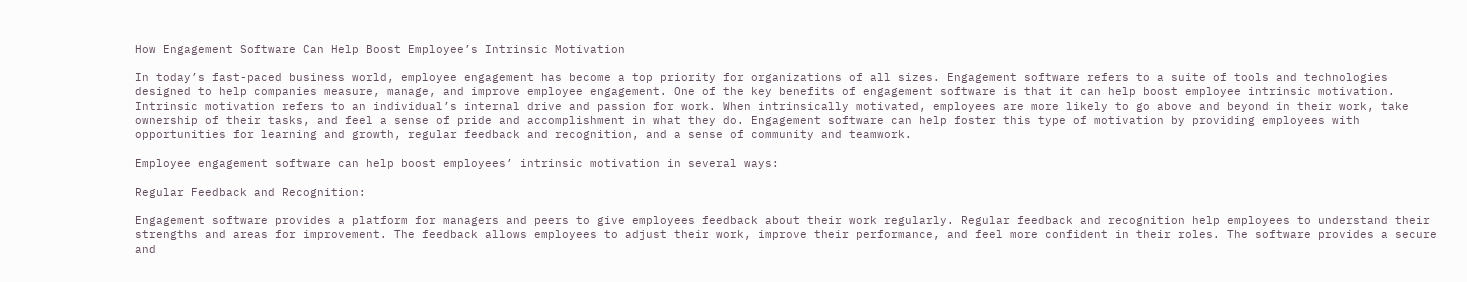How Engagement Software Can Help Boost Employee’s Intrinsic Motivation

In today’s fast-paced business world, employee engagement has become a top priority for organizations of all sizes. Engagement software refers to a suite of tools and technologies designed to help companies measure, manage, and improve employee engagement. One of the key benefits of engagement software is that it can help boost employee intrinsic motivation. Intrinsic motivation refers to an individual’s internal drive and passion for work. When intrinsically motivated, employees are more likely to go above and beyond in their work, take ownership of their tasks, and feel a sense of pride and accomplishment in what they do. Engagement software can help foster this type of motivation by providing employees with opportunities for learning and growth, regular feedback and recognition, and a sense of community and teamwork.

Employee engagement software can help boost employees’ intrinsic motivation in several ways:

Regular Feedback and Recognition:

Engagement software provides a platform for managers and peers to give employees feedback about their work regularly. Regular feedback and recognition help employees to understand their strengths and areas for improvement. The feedback allows employees to adjust their work, improve their performance, and feel more confident in their roles. The software provides a secure and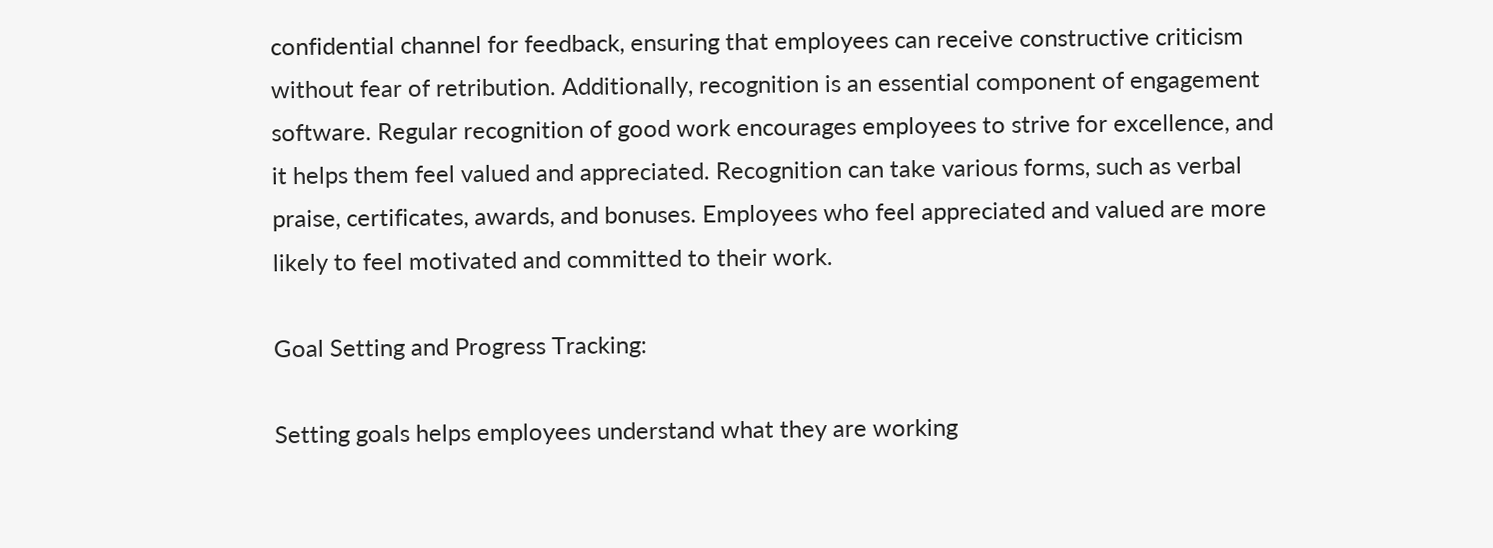confidential channel for feedback, ensuring that employees can receive constructive criticism without fear of retribution. Additionally, recognition is an essential component of engagement software. Regular recognition of good work encourages employees to strive for excellence, and it helps them feel valued and appreciated. Recognition can take various forms, such as verbal praise, certificates, awards, and bonuses. Employees who feel appreciated and valued are more likely to feel motivated and committed to their work.

Goal Setting and Progress Tracking:

Setting goals helps employees understand what they are working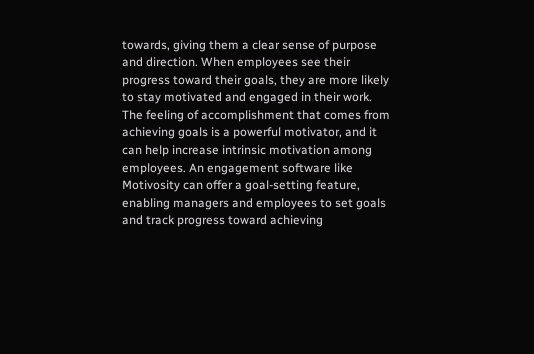towards, giving them a clear sense of purpose and direction. When employees see their progress toward their goals, they are more likely to stay motivated and engaged in their work. The feeling of accomplishment that comes from achieving goals is a powerful motivator, and it can help increase intrinsic motivation among employees. An engagement software like Motivosity can offer a goal-setting feature, enabling managers and employees to set goals and track progress toward achieving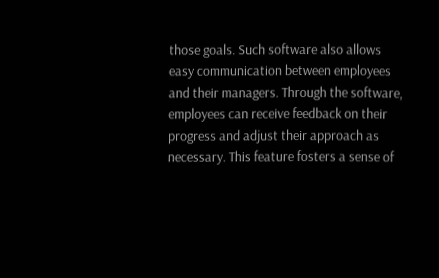those goals. Such software also allows easy communication between employees and their managers. Through the software, employees can receive feedback on their progress and adjust their approach as necessary. This feature fosters a sense of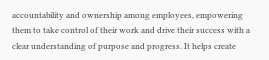accountability and ownership among employees, empowering them to take control of their work and drive their success with a clear understanding of purpose and progress. It helps create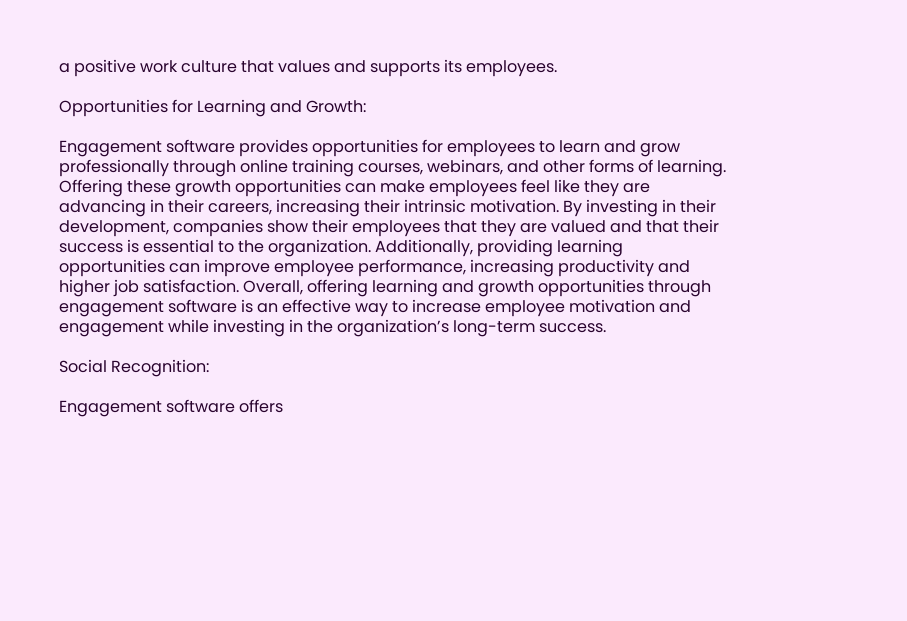a positive work culture that values and supports its employees.

Opportunities for Learning and Growth:

Engagement software provides opportunities for employees to learn and grow professionally through online training courses, webinars, and other forms of learning. Offering these growth opportunities can make employees feel like they are advancing in their careers, increasing their intrinsic motivation. By investing in their development, companies show their employees that they are valued and that their success is essential to the organization. Additionally, providing learning opportunities can improve employee performance, increasing productivity and higher job satisfaction. Overall, offering learning and growth opportunities through engagement software is an effective way to increase employee motivation and engagement while investing in the organization’s long-term success.

Social Recognition:

Engagement software offers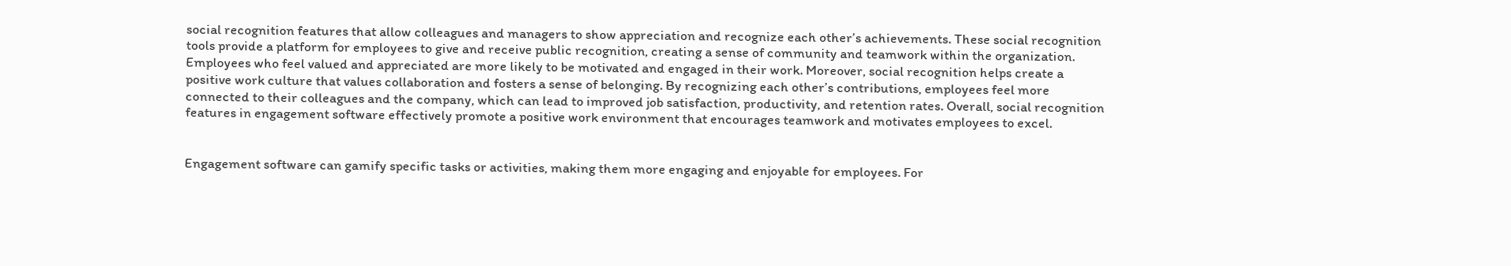social recognition features that allow colleagues and managers to show appreciation and recognize each other’s achievements. These social recognition tools provide a platform for employees to give and receive public recognition, creating a sense of community and teamwork within the organization. Employees who feel valued and appreciated are more likely to be motivated and engaged in their work. Moreover, social recognition helps create a positive work culture that values collaboration and fosters a sense of belonging. By recognizing each other’s contributions, employees feel more connected to their colleagues and the company, which can lead to improved job satisfaction, productivity, and retention rates. Overall, social recognition features in engagement software effectively promote a positive work environment that encourages teamwork and motivates employees to excel.


Engagement software can gamify specific tasks or activities, making them more engaging and enjoyable for employees. For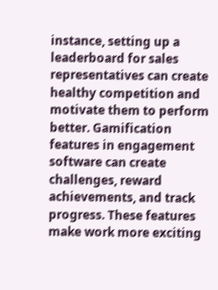instance, setting up a leaderboard for sales representatives can create healthy competition and motivate them to perform better. Gamification features in engagement software can create challenges, reward achievements, and track progress. These features make work more exciting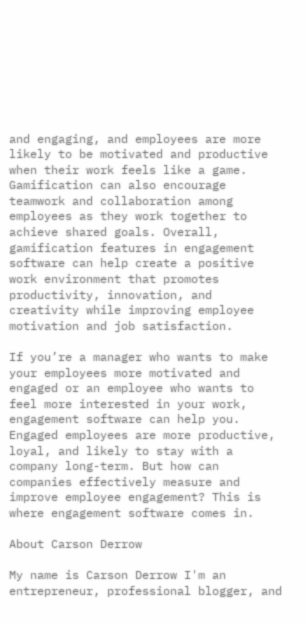and engaging, and employees are more likely to be motivated and productive when their work feels like a game. Gamification can also encourage teamwork and collaboration among employees as they work together to achieve shared goals. Overall, gamification features in engagement software can help create a positive work environment that promotes productivity, innovation, and creativity while improving employee motivation and job satisfaction.

If you’re a manager who wants to make your employees more motivated and engaged or an employee who wants to feel more interested in your work, engagement software can help you. Engaged employees are more productive, loyal, and likely to stay with a company long-term. But how can companies effectively measure and improve employee engagement? This is where engagement software comes in.

About Carson Derrow

My name is Carson Derrow I'm an entrepreneur, professional blogger, and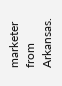marketer from Arkansas.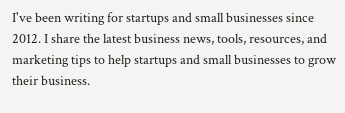I've been writing for startups and small businesses since 2012. I share the latest business news, tools, resources, and marketing tips to help startups and small businesses to grow their business.